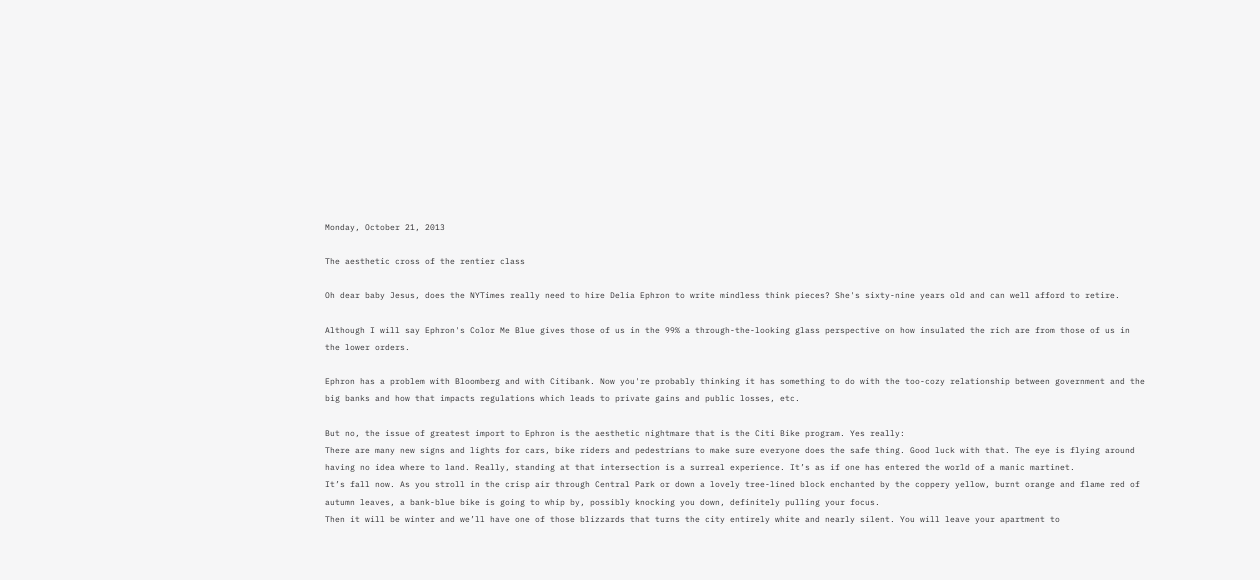Monday, October 21, 2013

The aesthetic cross of the rentier class

Oh dear baby Jesus, does the NYTimes really need to hire Delia Ephron to write mindless think pieces? She's sixty-nine years old and can well afford to retire.

Although I will say Ephron's Color Me Blue gives those of us in the 99% a through-the-looking glass perspective on how insulated the rich are from those of us in the lower orders.

Ephron has a problem with Bloomberg and with Citibank. Now you're probably thinking it has something to do with the too-cozy relationship between government and the big banks and how that impacts regulations which leads to private gains and public losses, etc.

But no, the issue of greatest import to Ephron is the aesthetic nightmare that is the Citi Bike program. Yes really:
There are many new signs and lights for cars, bike riders and pedestrians to make sure everyone does the safe thing. Good luck with that. The eye is flying around having no idea where to land. Really, standing at that intersection is a surreal experience. It’s as if one has entered the world of a manic martinet.
It’s fall now. As you stroll in the crisp air through Central Park or down a lovely tree-lined block enchanted by the coppery yellow, burnt orange and flame red of autumn leaves, a bank-blue bike is going to whip by, possibly knocking you down, definitely pulling your focus.
Then it will be winter and we’ll have one of those blizzards that turns the city entirely white and nearly silent. You will leave your apartment to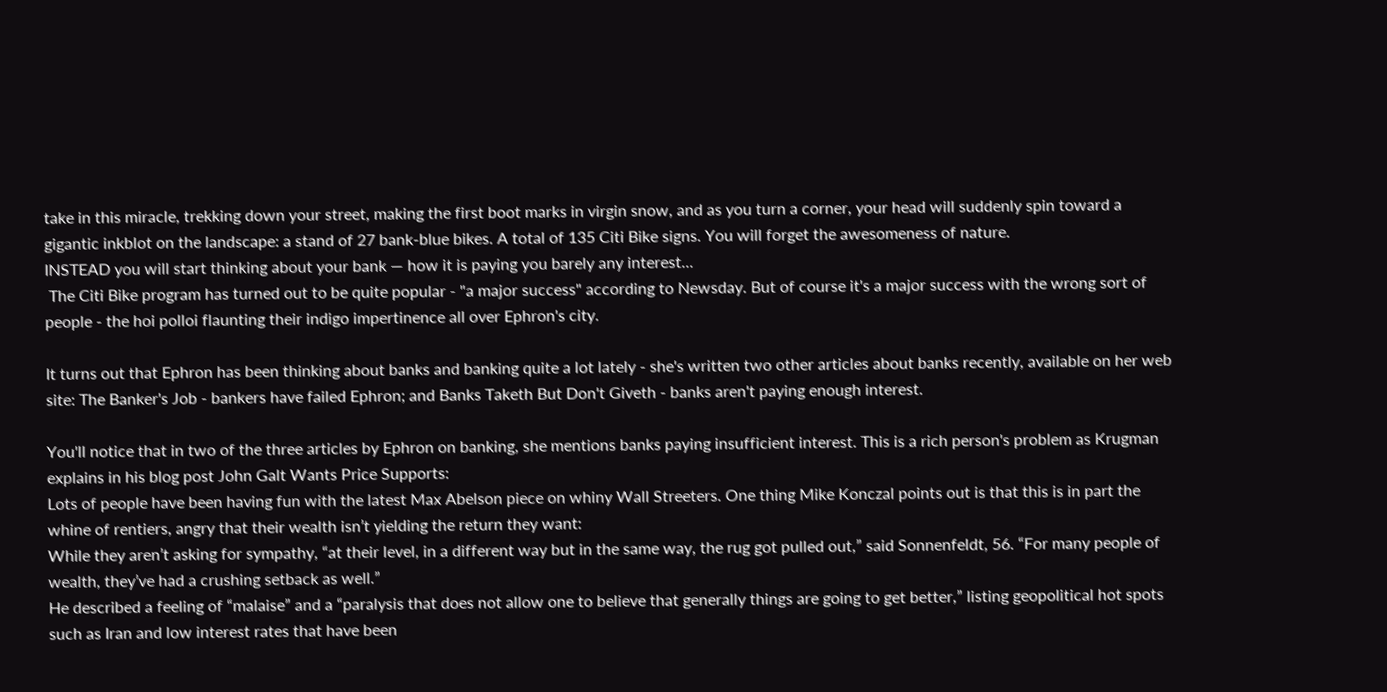take in this miracle, trekking down your street, making the first boot marks in virgin snow, and as you turn a corner, your head will suddenly spin toward a gigantic inkblot on the landscape: a stand of 27 bank-blue bikes. A total of 135 Citi Bike signs. You will forget the awesomeness of nature.
INSTEAD you will start thinking about your bank — how it is paying you barely any interest...
 The Citi Bike program has turned out to be quite popular - "a major success" according to Newsday. But of course it's a major success with the wrong sort of people - the hoi polloi flaunting their indigo impertinence all over Ephron's city.

It turns out that Ephron has been thinking about banks and banking quite a lot lately - she's written two other articles about banks recently, available on her web site: The Banker's Job - bankers have failed Ephron; and Banks Taketh But Don't Giveth - banks aren't paying enough interest.

You'll notice that in two of the three articles by Ephron on banking, she mentions banks paying insufficient interest. This is a rich person's problem as Krugman explains in his blog post John Galt Wants Price Supports:
Lots of people have been having fun with the latest Max Abelson piece on whiny Wall Streeters. One thing Mike Konczal points out is that this is in part the whine of rentiers, angry that their wealth isn’t yielding the return they want:
While they aren’t asking for sympathy, “at their level, in a different way but in the same way, the rug got pulled out,” said Sonnenfeldt, 56. “For many people of wealth, they’ve had a crushing setback as well.”
He described a feeling of “malaise” and a “paralysis that does not allow one to believe that generally things are going to get better,” listing geopolitical hot spots such as Iran and low interest rates that have been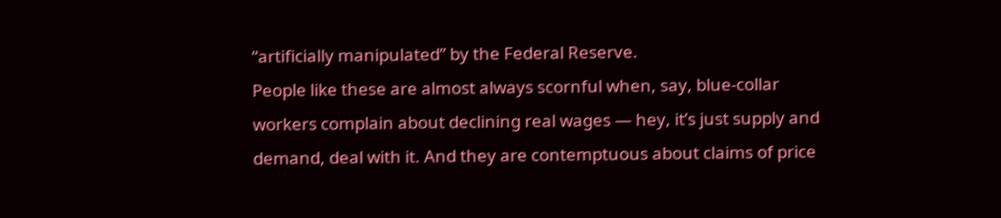“artificially manipulated” by the Federal Reserve.
People like these are almost always scornful when, say, blue-collar workers complain about declining real wages — hey, it’s just supply and demand, deal with it. And they are contemptuous about claims of price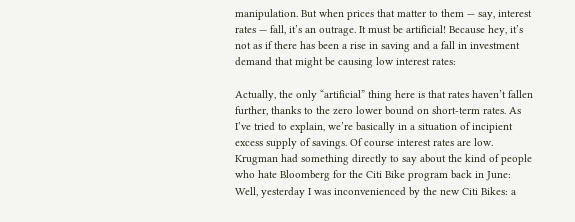manipulation. But when prices that matter to them — say, interest rates — fall, it’s an outrage. It must be artificial! Because hey, it’s not as if there has been a rise in saving and a fall in investment demand that might be causing low interest rates:

Actually, the only “artificial” thing here is that rates haven’t fallen further, thanks to the zero lower bound on short-term rates. As I’ve tried to explain, we’re basically in a situation of incipient excess supply of savings. Of course interest rates are low.
Krugman had something directly to say about the kind of people who hate Bloomberg for the Citi Bike program back in June:
Well, yesterday I was inconvenienced by the new Citi Bikes: a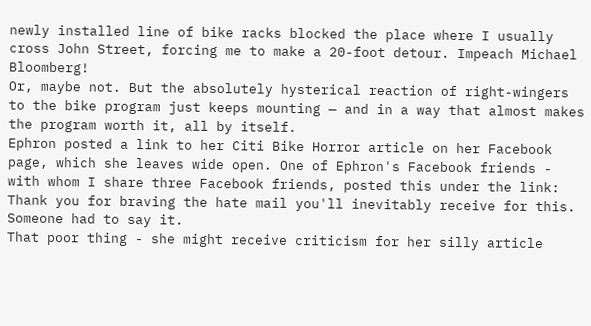newly installed line of bike racks blocked the place where I usually cross John Street, forcing me to make a 20-foot detour. Impeach Michael Bloomberg!
Or, maybe not. But the absolutely hysterical reaction of right-wingers to the bike program just keeps mounting — and in a way that almost makes the program worth it, all by itself.
Ephron posted a link to her Citi Bike Horror article on her Facebook page, which she leaves wide open. One of Ephron's Facebook friends - with whom I share three Facebook friends, posted this under the link:
Thank you for braving the hate mail you'll inevitably receive for this. Someone had to say it.
That poor thing - she might receive criticism for her silly article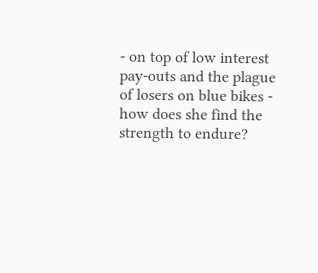- on top of low interest pay-outs and the plague of losers on blue bikes - how does she find the strength to endure?